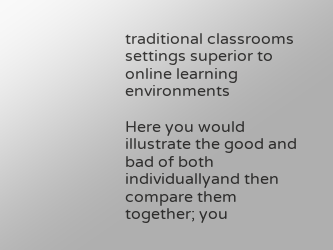traditional classrooms settings superior to online learning environments

Here you would illustrate the good and bad of both individuallyand then compare them together; you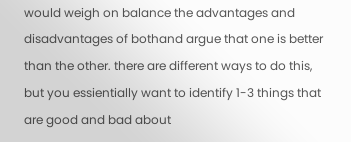would weigh on balance the advantages and disadvantages of bothand argue that one is better than the other. there are different ways to do this, but you essientially want to identify 1-3 things that are good and bad about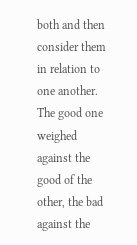both and then consider them in relation to one another. The good one weighed against the good of the other, the bad against the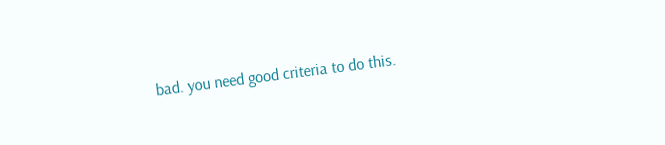bad. you need good criteria to do this.